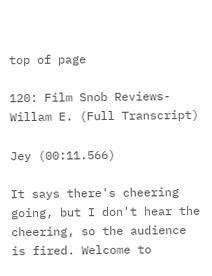top of page

120: Film Snob Reviews- Willam E. (Full Transcript)

Jey (00:11.566)

It says there's cheering going, but I don't hear the cheering, so the audience is fired. Welcome to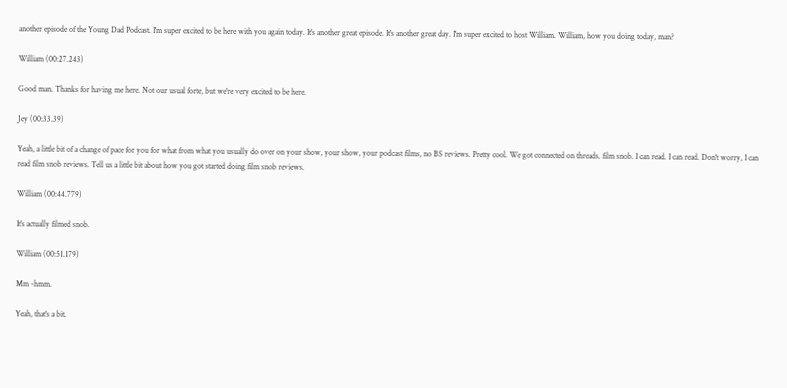another episode of the Young Dad Podcast. I'm super excited to be here with you again today. It's another great episode. It's another great day. I'm super excited to host William. William, how you doing today, man?

William (00:27.243)

Good man. Thanks for having me here. Not our usual forte, but we're very excited to be here.

Jey (00:33.39)

Yeah, a little bit of a change of pace for you for what from what you usually do over on your show, your show, your podcast films, no BS reviews. Pretty cool. We got connected on threads. film snob. I can read. I can read. Don't worry, I can read film snob reviews. Tell us a little bit about how you got started doing film snob reviews.

William (00:44.779)

It's actually filmed snob.

William (00:51.179)

Mm -hmm.

Yeah, that's a bit.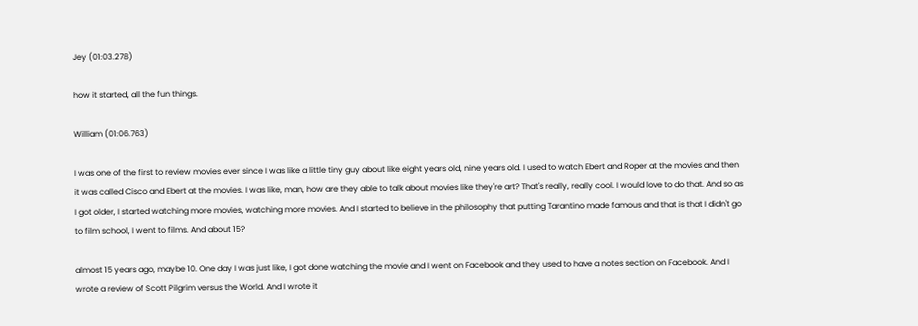Jey (01:03.278)

how it started, all the fun things.

William (01:06.763)

I was one of the first to review movies ever since I was like a little tiny guy about like eight years old, nine years old. I used to watch Ebert and Roper at the movies and then it was called Cisco and Ebert at the movies. I was like, man, how are they able to talk about movies like they're art? That's really, really cool. I would love to do that. And so as I got older, I started watching more movies, watching more movies. And I started to believe in the philosophy that putting Tarantino made famous and that is that I didn't go to film school, I went to films. And about 15?

almost 15 years ago, maybe 10. One day I was just like, I got done watching the movie and I went on Facebook and they used to have a notes section on Facebook. And I wrote a review of Scott Pilgrim versus the World. And I wrote it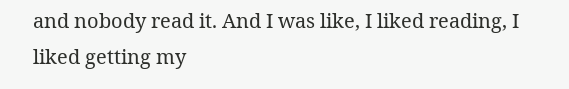and nobody read it. And I was like, I liked reading, I liked getting my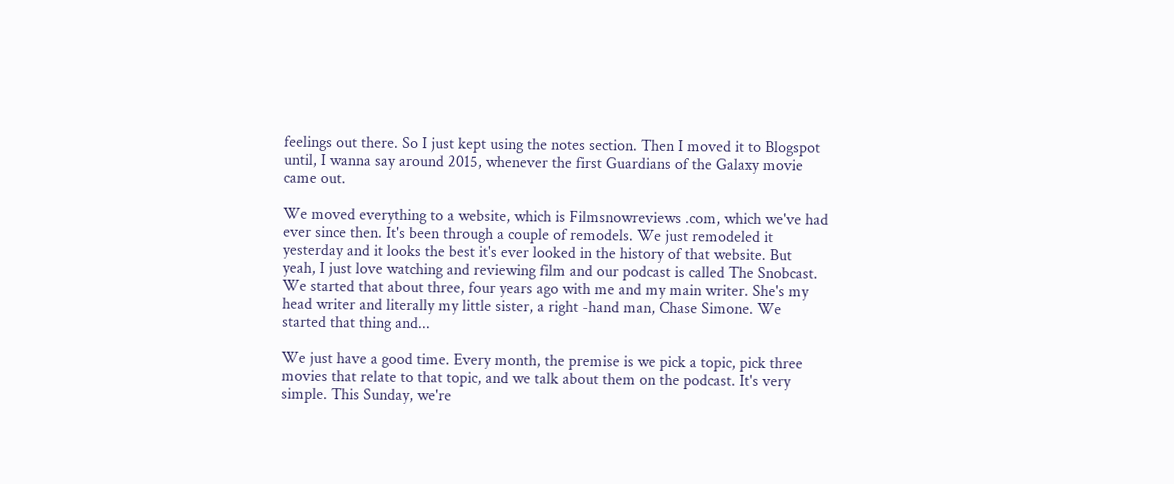feelings out there. So I just kept using the notes section. Then I moved it to Blogspot until, I wanna say around 2015, whenever the first Guardians of the Galaxy movie came out.

We moved everything to a website, which is Filmsnowreviews .com, which we've had ever since then. It's been through a couple of remodels. We just remodeled it yesterday and it looks the best it's ever looked in the history of that website. But yeah, I just love watching and reviewing film and our podcast is called The Snobcast. We started that about three, four years ago with me and my main writer. She's my head writer and literally my little sister, a right -hand man, Chase Simone. We started that thing and...

We just have a good time. Every month, the premise is we pick a topic, pick three movies that relate to that topic, and we talk about them on the podcast. It's very simple. This Sunday, we're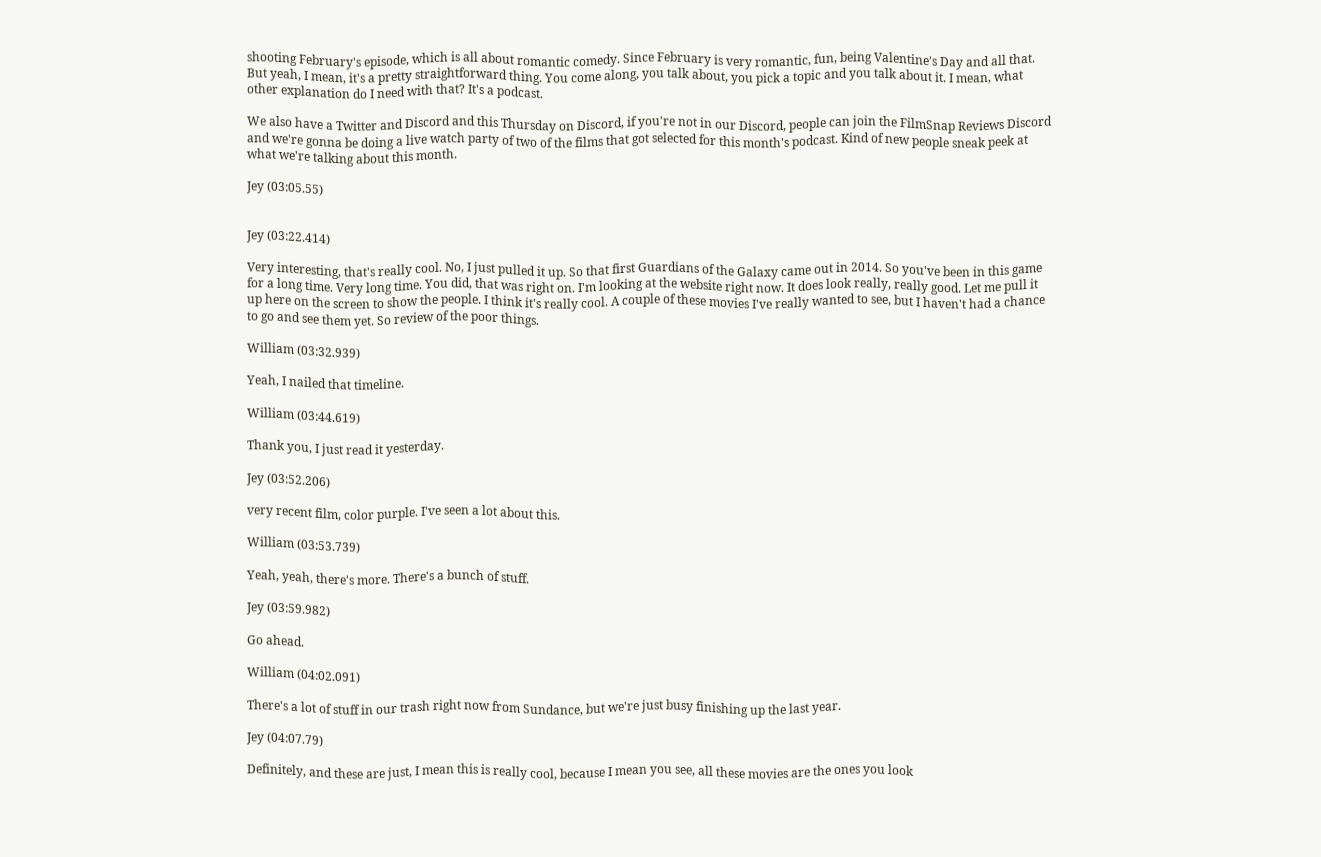shooting February's episode, which is all about romantic comedy. Since February is very romantic, fun, being Valentine's Day and all that. But yeah, I mean, it's a pretty straightforward thing. You come along, you talk about, you pick a topic and you talk about it. I mean, what other explanation do I need with that? It's a podcast.

We also have a Twitter and Discord and this Thursday on Discord, if you're not in our Discord, people can join the FilmSnap Reviews Discord and we're gonna be doing a live watch party of two of the films that got selected for this month's podcast. Kind of new people sneak peek at what we're talking about this month.

Jey (03:05.55)


Jey (03:22.414)

Very interesting, that's really cool. No, I just pulled it up. So that first Guardians of the Galaxy came out in 2014. So you've been in this game for a long time. Very long time. You did, that was right on. I'm looking at the website right now. It does look really, really good. Let me pull it up here on the screen to show the people. I think it's really cool. A couple of these movies I've really wanted to see, but I haven't had a chance to go and see them yet. So review of the poor things.

William (03:32.939)

Yeah, I nailed that timeline.

William (03:44.619)

Thank you, I just read it yesterday.

Jey (03:52.206)

very recent film, color purple. I've seen a lot about this.

William (03:53.739)

Yeah, yeah, there's more. There's a bunch of stuff.

Jey (03:59.982)

Go ahead.

William (04:02.091)

There's a lot of stuff in our trash right now from Sundance, but we're just busy finishing up the last year.

Jey (04:07.79)

Definitely, and these are just, I mean this is really cool, because I mean you see, all these movies are the ones you look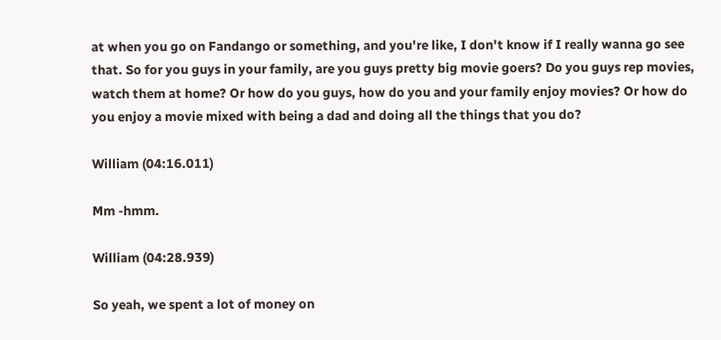at when you go on Fandango or something, and you're like, I don't know if I really wanna go see that. So for you guys in your family, are you guys pretty big movie goers? Do you guys rep movies, watch them at home? Or how do you guys, how do you and your family enjoy movies? Or how do you enjoy a movie mixed with being a dad and doing all the things that you do?

William (04:16.011)

Mm -hmm.

William (04:28.939)

So yeah, we spent a lot of money on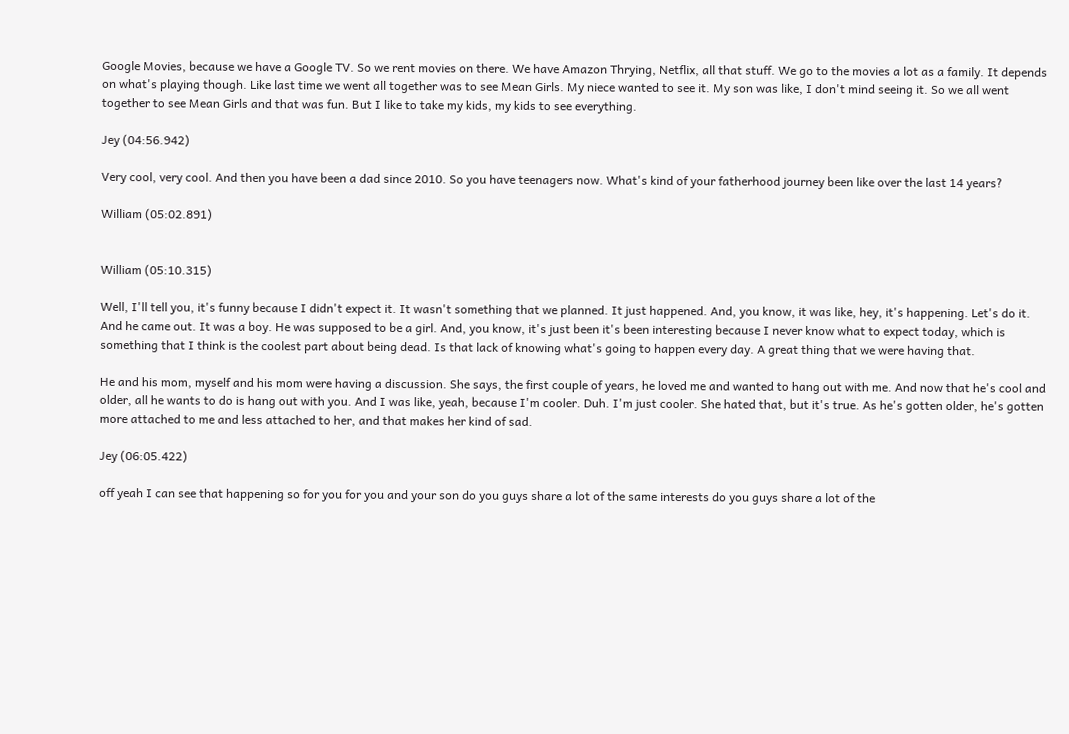Google Movies, because we have a Google TV. So we rent movies on there. We have Amazon Thrying, Netflix, all that stuff. We go to the movies a lot as a family. It depends on what's playing though. Like last time we went all together was to see Mean Girls. My niece wanted to see it. My son was like, I don't mind seeing it. So we all went together to see Mean Girls and that was fun. But I like to take my kids, my kids to see everything.

Jey (04:56.942)

Very cool, very cool. And then you have been a dad since 2010. So you have teenagers now. What's kind of your fatherhood journey been like over the last 14 years?

William (05:02.891)


William (05:10.315)

Well, I'll tell you, it's funny because I didn't expect it. It wasn't something that we planned. It just happened. And, you know, it was like, hey, it's happening. Let's do it. And he came out. It was a boy. He was supposed to be a girl. And, you know, it's just been it's been interesting because I never know what to expect today, which is something that I think is the coolest part about being dead. Is that lack of knowing what's going to happen every day. A great thing that we were having that.

He and his mom, myself and his mom were having a discussion. She says, the first couple of years, he loved me and wanted to hang out with me. And now that he's cool and older, all he wants to do is hang out with you. And I was like, yeah, because I'm cooler. Duh. I'm just cooler. She hated that, but it's true. As he's gotten older, he's gotten more attached to me and less attached to her, and that makes her kind of sad.

Jey (06:05.422)

off yeah I can see that happening so for you for you and your son do you guys share a lot of the same interests do you guys share a lot of the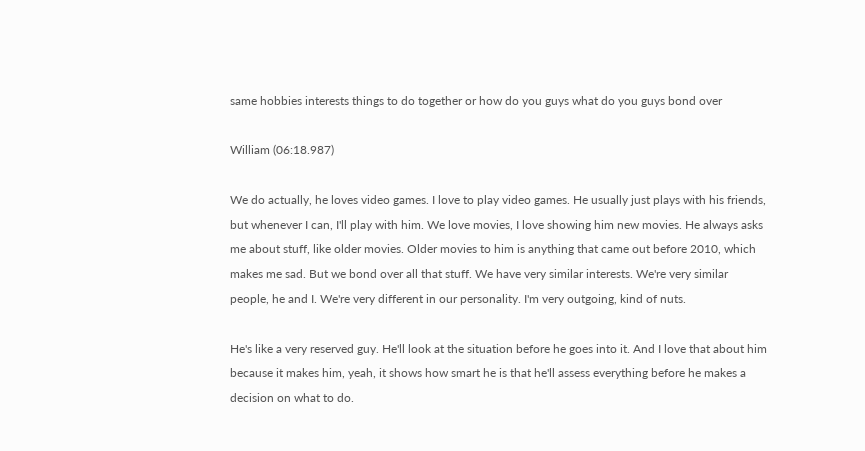same hobbies interests things to do together or how do you guys what do you guys bond over

William (06:18.987)

We do actually, he loves video games. I love to play video games. He usually just plays with his friends, but whenever I can, I'll play with him. We love movies, I love showing him new movies. He always asks me about stuff, like older movies. Older movies to him is anything that came out before 2010, which makes me sad. But we bond over all that stuff. We have very similar interests. We're very similar people, he and I. We're very different in our personality. I'm very outgoing, kind of nuts.

He's like a very reserved guy. He'll look at the situation before he goes into it. And I love that about him because it makes him, yeah, it shows how smart he is that he'll assess everything before he makes a decision on what to do.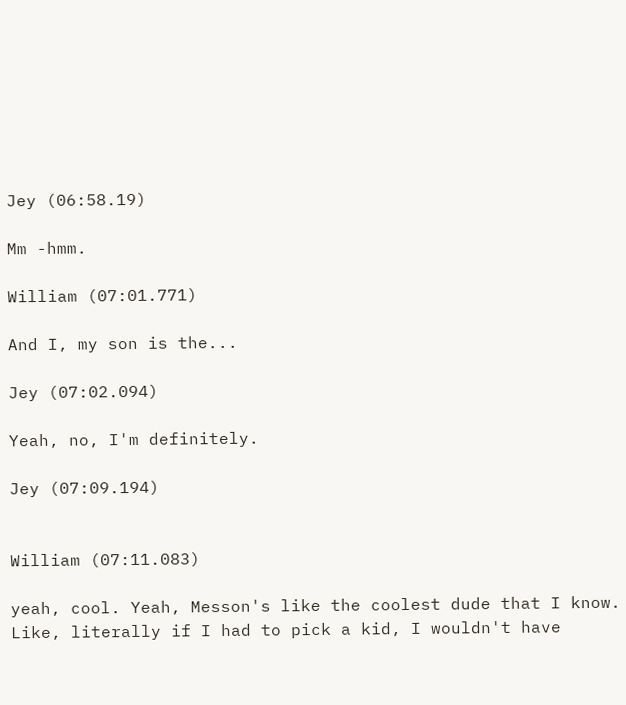Jey (06:58.19)

Mm -hmm.

William (07:01.771)

And I, my son is the...

Jey (07:02.094)

Yeah, no, I'm definitely.

Jey (07:09.194)


William (07:11.083)

yeah, cool. Yeah, Messon's like the coolest dude that I know. Like, literally if I had to pick a kid, I wouldn't have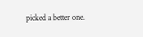picked a better one.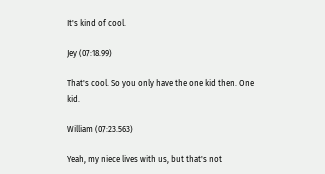It's kind of cool.

Jey (07:18.99)

That's cool. So you only have the one kid then. One kid.

William (07:23.563)

Yeah, my niece lives with us, but that's not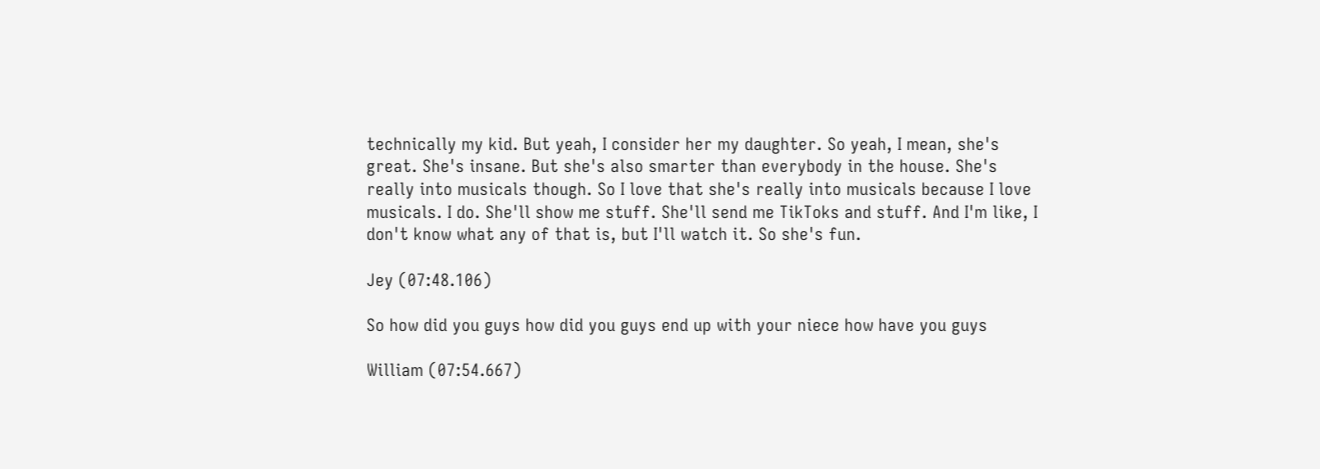technically my kid. But yeah, I consider her my daughter. So yeah, I mean, she's great. She's insane. But she's also smarter than everybody in the house. She's really into musicals though. So I love that she's really into musicals because I love musicals. I do. She'll show me stuff. She'll send me TikToks and stuff. And I'm like, I don't know what any of that is, but I'll watch it. So she's fun.

Jey (07:48.106)

So how did you guys how did you guys end up with your niece how have you guys

William (07:54.667)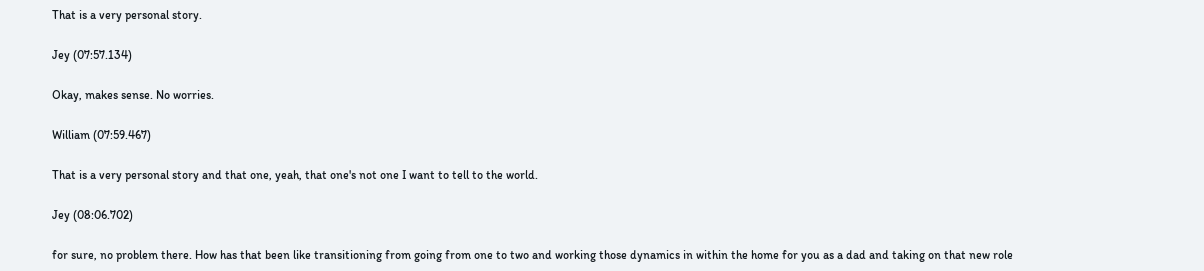That is a very personal story.

Jey (07:57.134)

Okay, makes sense. No worries.

William (07:59.467)

That is a very personal story and that one, yeah, that one's not one I want to tell to the world.

Jey (08:06.702)

for sure, no problem there. How has that been like transitioning from going from one to two and working those dynamics in within the home for you as a dad and taking on that new role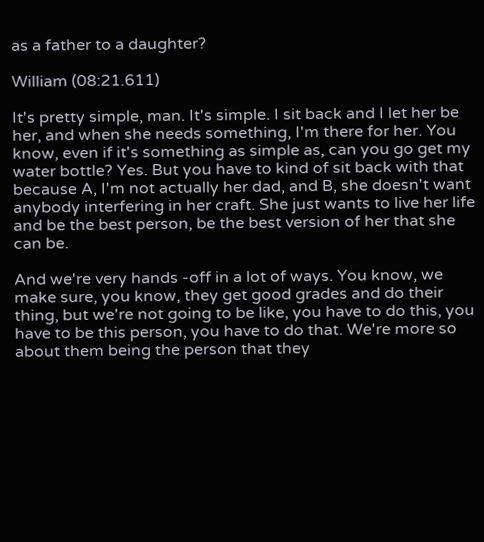as a father to a daughter?

William (08:21.611)

It's pretty simple, man. It's simple. I sit back and I let her be her, and when she needs something, I'm there for her. You know, even if it's something as simple as, can you go get my water bottle? Yes. But you have to kind of sit back with that because A, I'm not actually her dad, and B, she doesn't want anybody interfering in her craft. She just wants to live her life and be the best person, be the best version of her that she can be.

And we're very hands -off in a lot of ways. You know, we make sure, you know, they get good grades and do their thing, but we're not going to be like, you have to do this, you have to be this person, you have to do that. We're more so about them being the person that they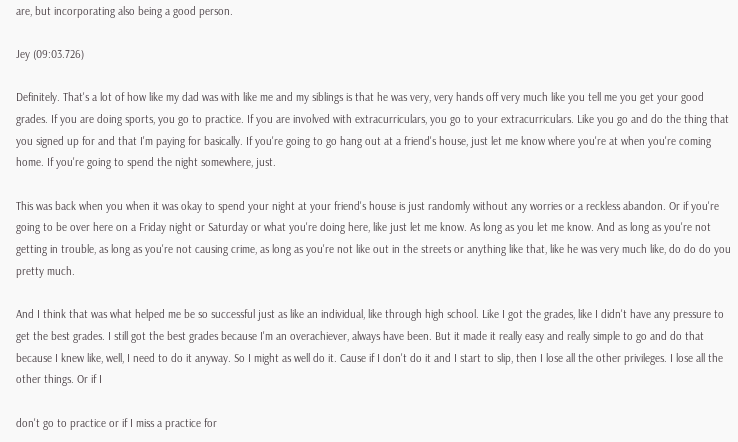are, but incorporating also being a good person.

Jey (09:03.726)

Definitely. That's a lot of how like my dad was with like me and my siblings is that he was very, very hands off very much like you tell me you get your good grades. If you are doing sports, you go to practice. If you are involved with extracurriculars, you go to your extracurriculars. Like you go and do the thing that you signed up for and that I'm paying for basically. If you're going to go hang out at a friend's house, just let me know where you're at when you're coming home. If you're going to spend the night somewhere, just.

This was back when you when it was okay to spend your night at your friend's house is just randomly without any worries or a reckless abandon. Or if you're going to be over here on a Friday night or Saturday or what you're doing here, like just let me know. As long as you let me know. And as long as you're not getting in trouble, as long as you're not causing crime, as long as you're not like out in the streets or anything like that, like he was very much like, do do do you pretty much.

And I think that was what helped me be so successful just as like an individual, like through high school. Like I got the grades, like I didn't have any pressure to get the best grades. I still got the best grades because I'm an overachiever, always have been. But it made it really easy and really simple to go and do that because I knew like, well, I need to do it anyway. So I might as well do it. Cause if I don't do it and I start to slip, then I lose all the other privileges. I lose all the other things. Or if I

don't go to practice or if I miss a practice for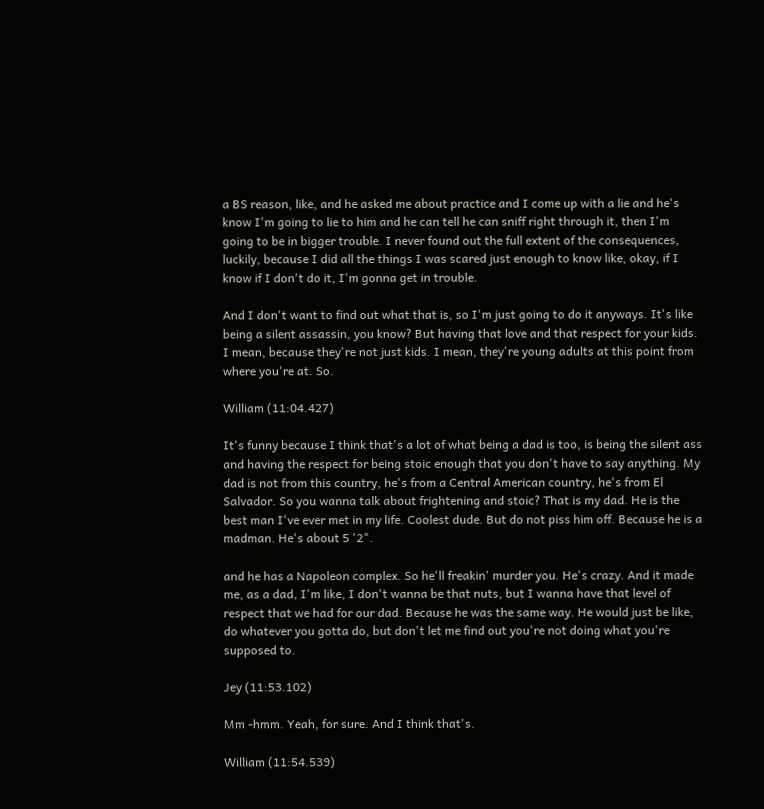a BS reason, like, and he asked me about practice and I come up with a lie and he's know I'm going to lie to him and he can tell he can sniff right through it, then I'm going to be in bigger trouble. I never found out the full extent of the consequences, luckily, because I did all the things I was scared just enough to know like, okay, if I know if I don't do it, I'm gonna get in trouble.

And I don't want to find out what that is, so I'm just going to do it anyways. It's like being a silent assassin, you know? But having that love and that respect for your kids. I mean, because they're not just kids. I mean, they're young adults at this point from where you're at. So.

William (11:04.427)

It's funny because I think that's a lot of what being a dad is too, is being the silent ass and having the respect for being stoic enough that you don't have to say anything. My dad is not from this country, he's from a Central American country, he's from El Salvador. So you wanna talk about frightening and stoic? That is my dad. He is the best man I've ever met in my life. Coolest dude. But do not piss him off. Because he is a madman. He's about 5 '2".

and he has a Napoleon complex. So he'll freakin' murder you. He's crazy. And it made me, as a dad, I'm like, I don't wanna be that nuts, but I wanna have that level of respect that we had for our dad. Because he was the same way. He would just be like, do whatever you gotta do, but don't let me find out you're not doing what you're supposed to.

Jey (11:53.102)

Mm -hmm. Yeah, for sure. And I think that's.

William (11:54.539)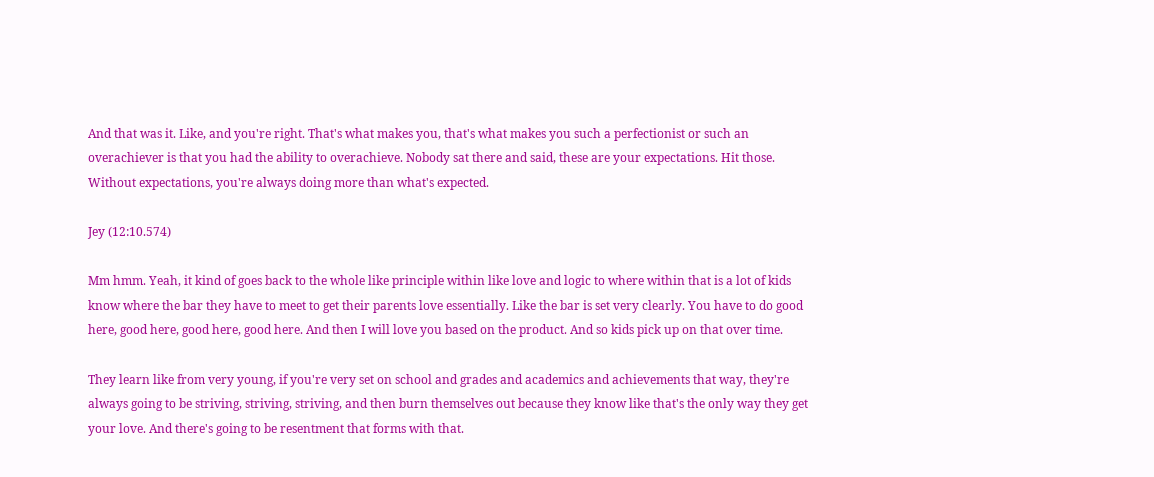And that was it. Like, and you're right. That's what makes you, that's what makes you such a perfectionist or such an overachiever is that you had the ability to overachieve. Nobody sat there and said, these are your expectations. Hit those. Without expectations, you're always doing more than what's expected.

Jey (12:10.574)

Mm hmm. Yeah, it kind of goes back to the whole like principle within like love and logic to where within that is a lot of kids know where the bar they have to meet to get their parents love essentially. Like the bar is set very clearly. You have to do good here, good here, good here, good here. And then I will love you based on the product. And so kids pick up on that over time.

They learn like from very young, if you're very set on school and grades and academics and achievements that way, they're always going to be striving, striving, striving, and then burn themselves out because they know like that's the only way they get your love. And there's going to be resentment that forms with that.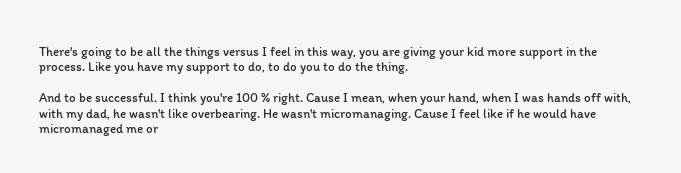There's going to be all the things versus I feel in this way, you are giving your kid more support in the process. Like you have my support to do, to do you to do the thing.

And to be successful. I think you're 100 % right. Cause I mean, when your hand, when I was hands off with, with my dad, he wasn't like overbearing. He wasn't micromanaging. Cause I feel like if he would have micromanaged me or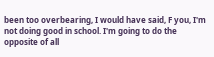been too overbearing, I would have said, F you, I'm not doing good in school. I'm going to do the opposite of all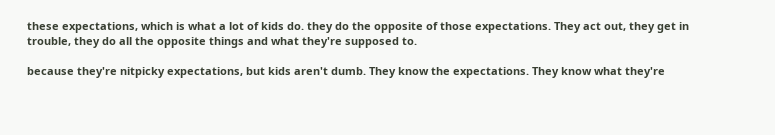these expectations, which is what a lot of kids do. they do the opposite of those expectations. They act out, they get in trouble, they do all the opposite things and what they're supposed to.

because they're nitpicky expectations, but kids aren't dumb. They know the expectations. They know what they're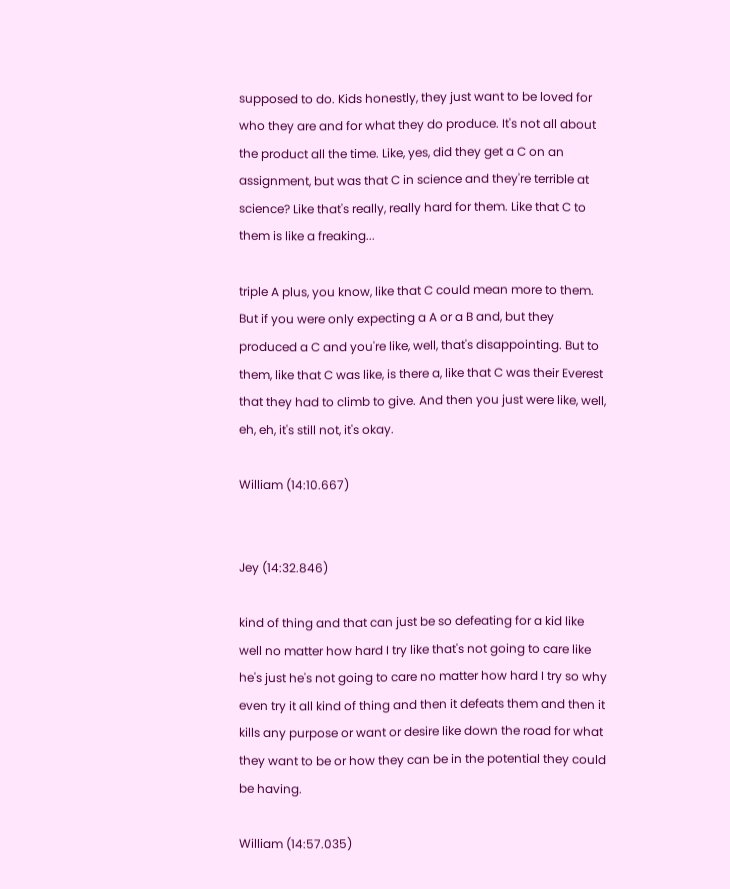supposed to do. Kids honestly, they just want to be loved for who they are and for what they do produce. It's not all about the product all the time. Like, yes, did they get a C on an assignment, but was that C in science and they're terrible at science? Like that's really, really hard for them. Like that C to them is like a freaking...

triple A plus, you know, like that C could mean more to them. But if you were only expecting a A or a B and, but they produced a C and you're like, well, that's disappointing. But to them, like that C was like, is there a, like that C was their Everest that they had to climb to give. And then you just were like, well, eh, eh, it's still not, it's okay.

William (14:10.667)


Jey (14:32.846)

kind of thing and that can just be so defeating for a kid like well no matter how hard I try like that's not going to care like he's just he's not going to care no matter how hard I try so why even try it all kind of thing and then it defeats them and then it kills any purpose or want or desire like down the road for what they want to be or how they can be in the potential they could be having.

William (14:57.035)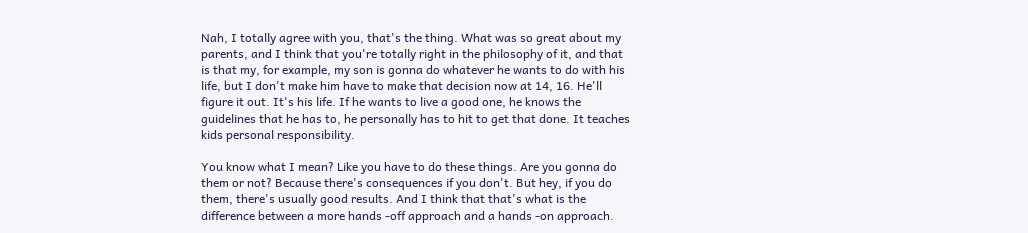Nah, I totally agree with you, that's the thing. What was so great about my parents, and I think that you're totally right in the philosophy of it, and that is that my, for example, my son is gonna do whatever he wants to do with his life, but I don't make him have to make that decision now at 14, 16. He'll figure it out. It's his life. If he wants to live a good one, he knows the guidelines that he has to, he personally has to hit to get that done. It teaches kids personal responsibility.

You know what I mean? Like you have to do these things. Are you gonna do them or not? Because there's consequences if you don't. But hey, if you do them, there's usually good results. And I think that that's what is the difference between a more hands -off approach and a hands -on approach.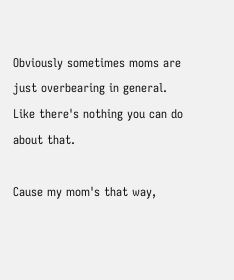Obviously sometimes moms are just overbearing in general. Like there's nothing you can do about that.

Cause my mom's that way,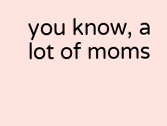you know, a lot of moms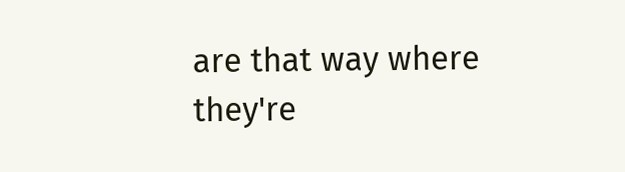are that way where they're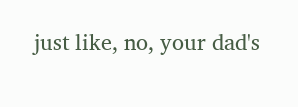just like, no, your dad's